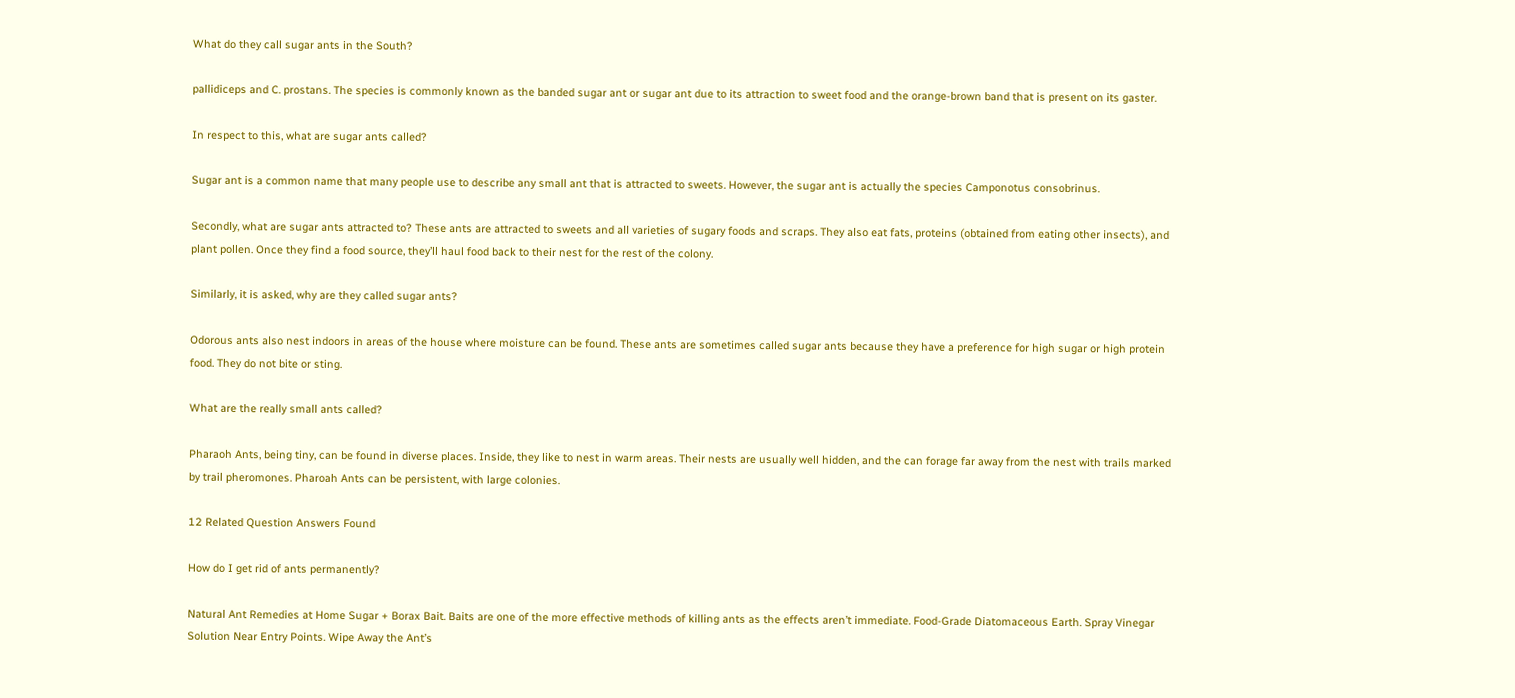What do they call sugar ants in the South?

pallidiceps and C. prostans. The species is commonly known as the banded sugar ant or sugar ant due to its attraction to sweet food and the orange-brown band that is present on its gaster.

In respect to this, what are sugar ants called?

Sugar ant is a common name that many people use to describe any small ant that is attracted to sweets. However, the sugar ant is actually the species Camponotus consobrinus.

Secondly, what are sugar ants attracted to? These ants are attracted to sweets and all varieties of sugary foods and scraps. They also eat fats, proteins (obtained from eating other insects), and plant pollen. Once they find a food source, they’ll haul food back to their nest for the rest of the colony.

Similarly, it is asked, why are they called sugar ants?

Odorous ants also nest indoors in areas of the house where moisture can be found. These ants are sometimes called sugar ants because they have a preference for high sugar or high protein food. They do not bite or sting.

What are the really small ants called?

Pharaoh Ants, being tiny, can be found in diverse places. Inside, they like to nest in warm areas. Their nests are usually well hidden, and the can forage far away from the nest with trails marked by trail pheromones. Pharoah Ants can be persistent, with large colonies.

12 Related Question Answers Found

How do I get rid of ants permanently?

Natural Ant Remedies at Home Sugar + Borax Bait. Baits are one of the more effective methods of killing ants as the effects aren’t immediate. Food-Grade Diatomaceous Earth. Spray Vinegar Solution Near Entry Points. Wipe Away the Ant’s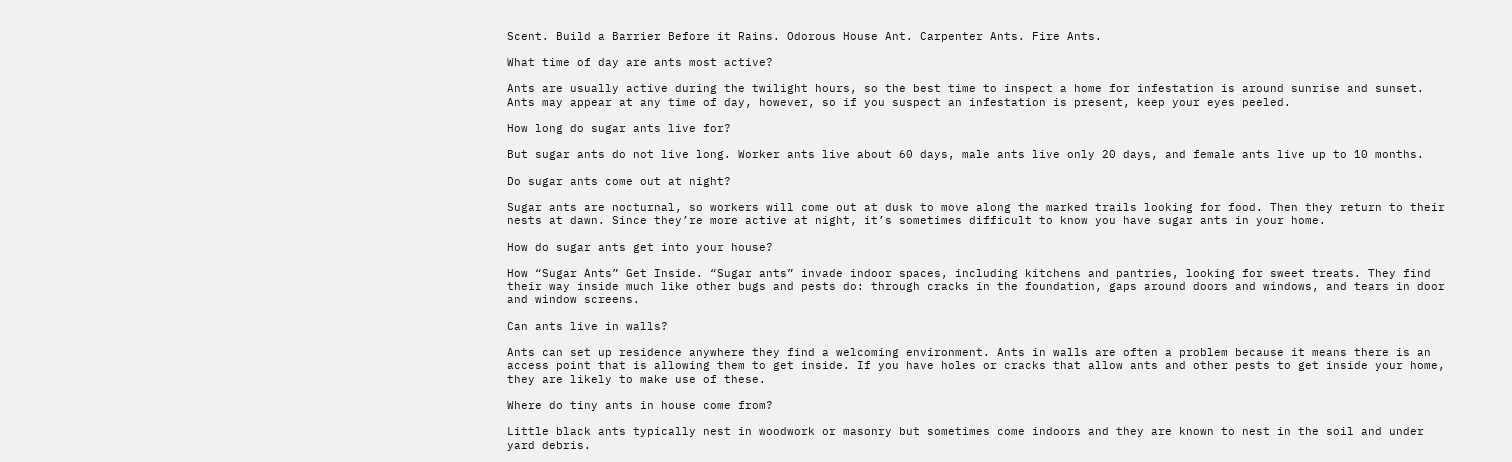Scent. Build a Barrier Before it Rains. Odorous House Ant. Carpenter Ants. Fire Ants.

What time of day are ants most active?

Ants are usually active during the twilight hours, so the best time to inspect a home for infestation is around sunrise and sunset. Ants may appear at any time of day, however, so if you suspect an infestation is present, keep your eyes peeled.

How long do sugar ants live for?

But sugar ants do not live long. Worker ants live about 60 days, male ants live only 20 days, and female ants live up to 10 months.

Do sugar ants come out at night?

Sugar ants are nocturnal, so workers will come out at dusk to move along the marked trails looking for food. Then they return to their nests at dawn. Since they’re more active at night, it’s sometimes difficult to know you have sugar ants in your home.

How do sugar ants get into your house?

How “Sugar Ants” Get Inside. “Sugar ants” invade indoor spaces, including kitchens and pantries, looking for sweet treats. They find their way inside much like other bugs and pests do: through cracks in the foundation, gaps around doors and windows, and tears in door and window screens.

Can ants live in walls?

Ants can set up residence anywhere they find a welcoming environment. Ants in walls are often a problem because it means there is an access point that is allowing them to get inside. If you have holes or cracks that allow ants and other pests to get inside your home, they are likely to make use of these.

Where do tiny ants in house come from?

Little black ants typically nest in woodwork or masonry but sometimes come indoors and they are known to nest in the soil and under yard debris.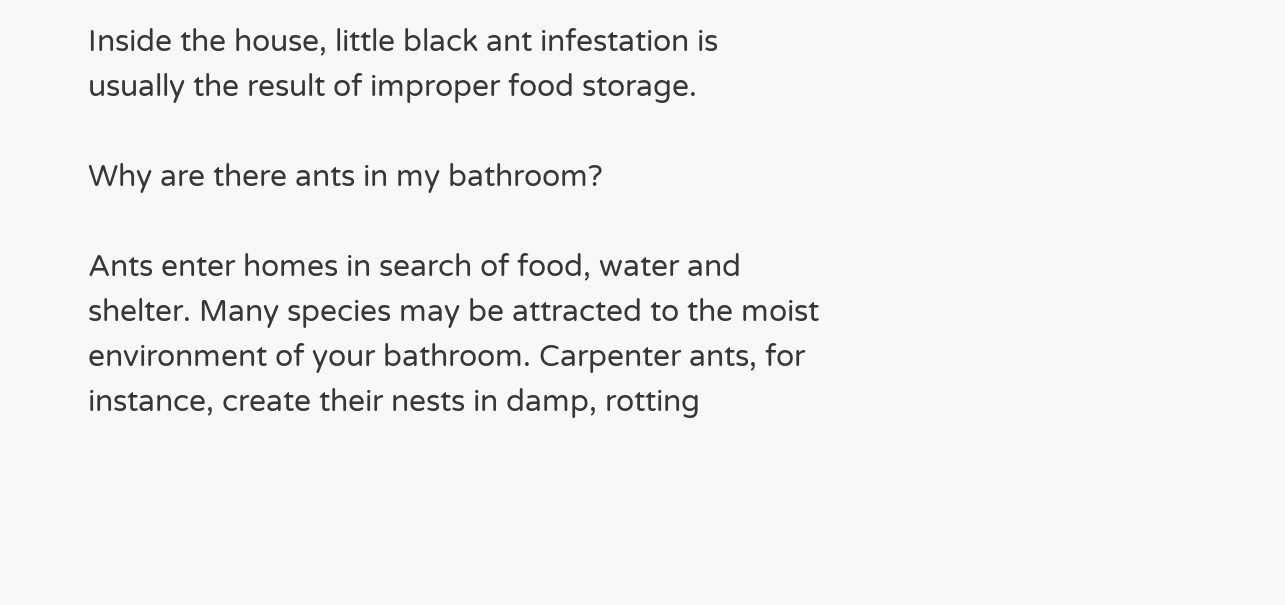Inside the house, little black ant infestation is usually the result of improper food storage.

Why are there ants in my bathroom?

Ants enter homes in search of food, water and shelter. Many species may be attracted to the moist environment of your bathroom. Carpenter ants, for instance, create their nests in damp, rotting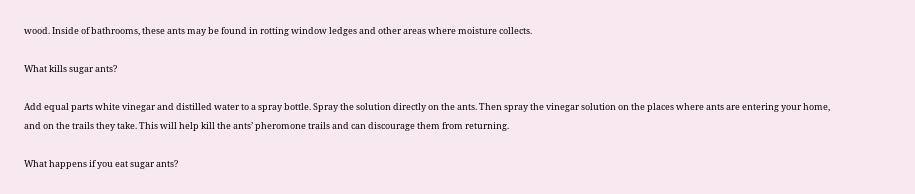wood. Inside of bathrooms, these ants may be found in rotting window ledges and other areas where moisture collects.

What kills sugar ants?

Add equal parts white vinegar and distilled water to a spray bottle. Spray the solution directly on the ants. Then spray the vinegar solution on the places where ants are entering your home, and on the trails they take. This will help kill the ants’ pheromone trails and can discourage them from returning.

What happens if you eat sugar ants?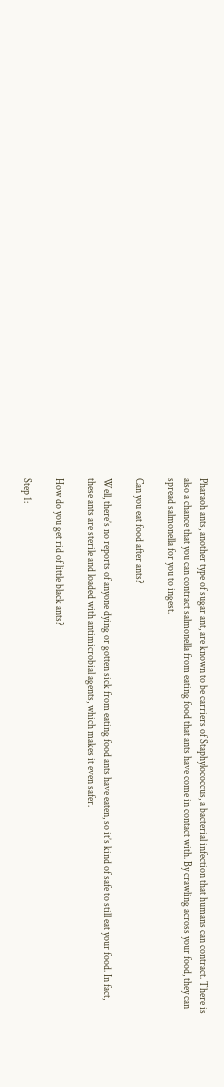Pharaoh ants, another type of sugar ant, are known to be carriers of Staphylococcus, a bacterial infection that humans can contract. There is also a chance that you can contract salmonella from eating food that ants have come in contact with. By crawling across your food, they can spread salmonella for you to ingest.

Can you eat food after ants?

Well, there’s no reports of anyone dying or gotten sick from eating food ants have eaten, so it’s kind of safe to still eat your food. In fact, these ants are sterile and loaded with antimicrobial agents, which makes it even safer.

How do you get rid of little black ants?

Step 1: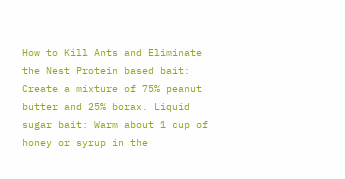How to Kill Ants and Eliminate the Nest Protein based bait: Create a mixture of 75% peanut butter and 25% borax. Liquid sugar bait: Warm about 1 cup of honey or syrup in the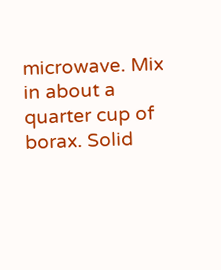microwave. Mix in about a quarter cup of borax. Solid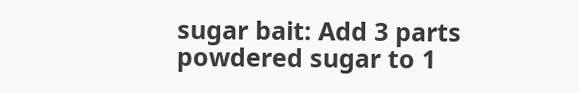sugar bait: Add 3 parts powdered sugar to 1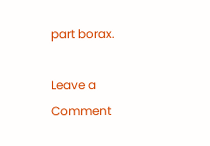part borax.

Leave a Comment